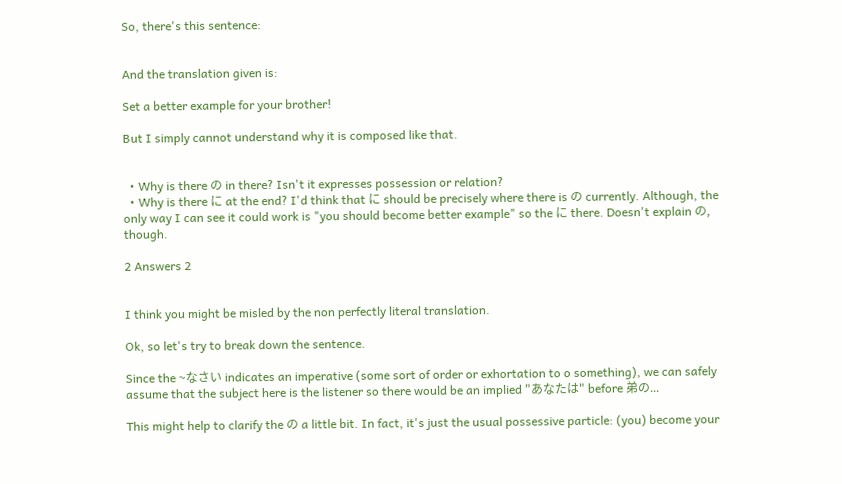So, there's this sentence:


And the translation given is:

Set a better example for your brother!

But I simply cannot understand why it is composed like that.


  • Why is there の in there? Isn't it expresses possession or relation?
  • Why is there に at the end? I'd think that に should be precisely where there is の currently. Although, the only way I can see it could work is "you should become better example" so the に there. Doesn't explain の, though.

2 Answers 2


I think you might be misled by the non perfectly literal translation.

Ok, so let's try to break down the sentence.

Since the ~なさい indicates an imperative (some sort of order or exhortation to o something), we can safely assume that the subject here is the listener so there would be an implied "あなたは" before 弟の...

This might help to clarify the の a little bit. In fact, it's just the usual possessive particle: (you) become your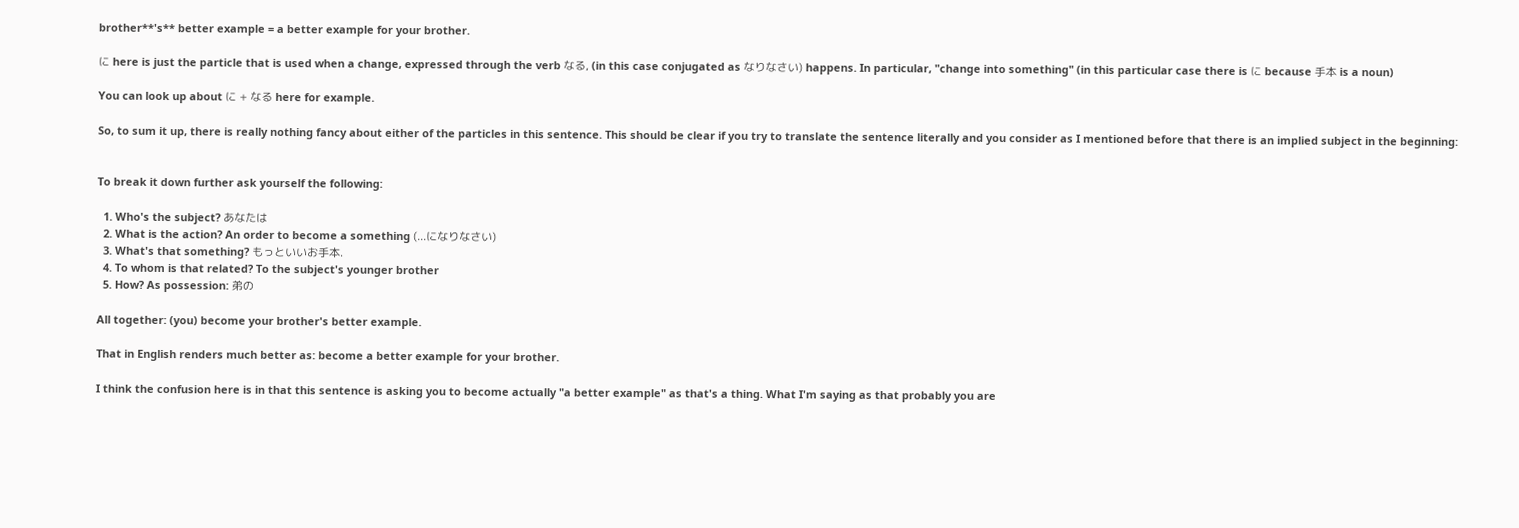brother**'s** better example = a better example for your brother.

に here is just the particle that is used when a change, expressed through the verb なる, (in this case conjugated as なりなさい) happens. In particular, "change into something" (in this particular case there is に because 手本 is a noun)

You can look up about に + なる here for example.

So, to sum it up, there is really nothing fancy about either of the particles in this sentence. This should be clear if you try to translate the sentence literally and you consider as I mentioned before that there is an implied subject in the beginning:


To break it down further ask yourself the following:

  1. Who's the subject? あなたは
  2. What is the action? An order to become a something (...になりなさい)
  3. What's that something? もっといいお手本.
  4. To whom is that related? To the subject's younger brother
  5. How? As possession: 弟の

All together: (you) become your brother's better example.

That in English renders much better as: become a better example for your brother.

I think the confusion here is in that this sentence is asking you to become actually "a better example" as that's a thing. What I'm saying as that probably you are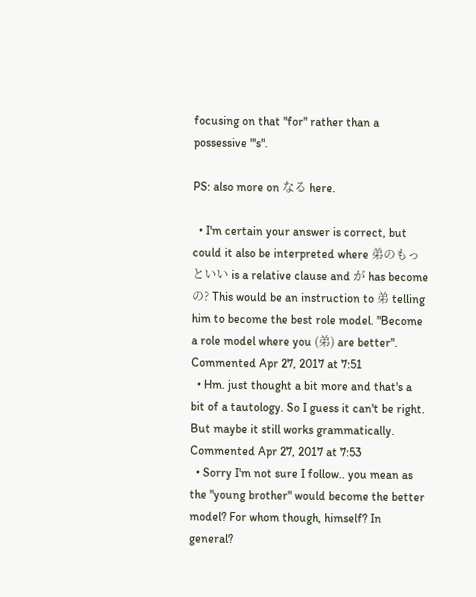focusing on that "for" rather than a possessive "'s".

PS: also more on なる here.

  • I'm certain your answer is correct, but could it also be interpreted where 弟のもっといい is a relative clause and が has become の? This would be an instruction to 弟 telling him to become the best role model. "Become a role model where you (弟) are better". Commented Apr 27, 2017 at 7:51
  • Hm. just thought a bit more and that's a bit of a tautology. So I guess it can't be right. But maybe it still works grammatically. Commented Apr 27, 2017 at 7:53
  • Sorry I'm not sure I follow.. you mean as the "young brother" would become the better model? For whom though, himself? In general?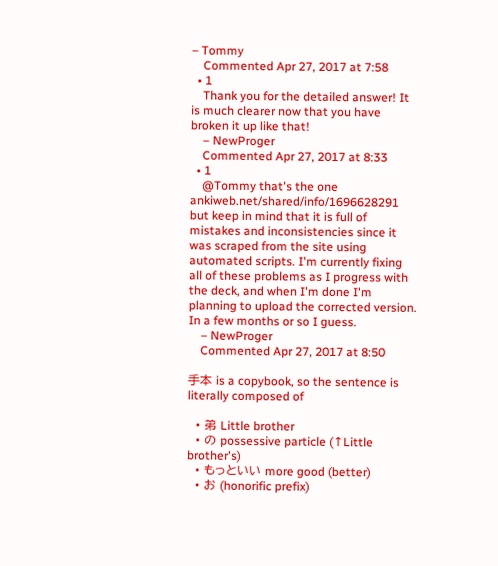– Tommy
    Commented Apr 27, 2017 at 7:58
  • 1
    Thank you for the detailed answer! It is much clearer now that you have broken it up like that!
    – NewProger
    Commented Apr 27, 2017 at 8:33
  • 1
    @Tommy that's the one ankiweb.net/shared/info/1696628291 but keep in mind that it is full of mistakes and inconsistencies since it was scraped from the site using automated scripts. I'm currently fixing all of these problems as I progress with the deck, and when I'm done I'm planning to upload the corrected version. In a few months or so I guess.
    – NewProger
    Commented Apr 27, 2017 at 8:50

手本 is a copybook, so the sentence is literally composed of

  • 弟 Little brother
  • の possessive particle (↑Little brother's)
  • もっといい more good (better)
  • お (honorific prefix)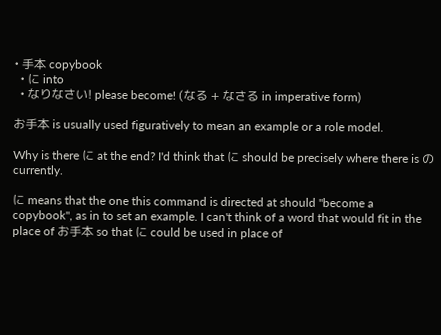• 手本 copybook
  • に into
  • なりなさい! please become! (なる + なさる in imperative form)

お手本 is usually used figuratively to mean an example or a role model.

Why is there に at the end? I'd think that に should be precisely where there is の currently.

に means that the one this command is directed at should "become a copybook", as in to set an example. I can't think of a word that would fit in the place of お手本 so that に could be used in place of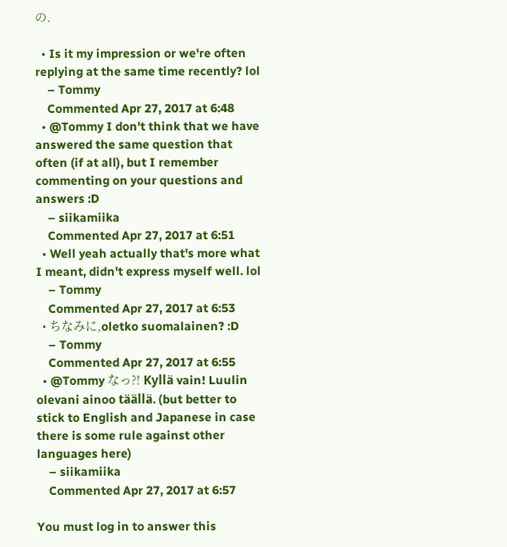の.

  • Is it my impression or we're often replying at the same time recently? lol
    – Tommy
    Commented Apr 27, 2017 at 6:48
  • @Tommy I don't think that we have answered the same question that often (if at all), but I remember commenting on your questions and answers :D
    – siikamiika
    Commented Apr 27, 2017 at 6:51
  • Well yeah actually that's more what I meant, didn't express myself well. lol
    – Tommy
    Commented Apr 27, 2017 at 6:53
  • ちなみに,oletko suomalainen? :D
    – Tommy
    Commented Apr 27, 2017 at 6:55
  • @Tommy なっ?! Kyllä vain! Luulin olevani ainoo täällä. (but better to stick to English and Japanese in case there is some rule against other languages here)
    – siikamiika
    Commented Apr 27, 2017 at 6:57

You must log in to answer this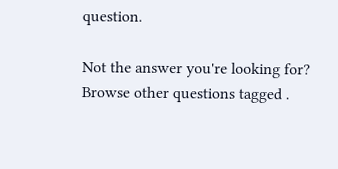question.

Not the answer you're looking for? Browse other questions tagged .